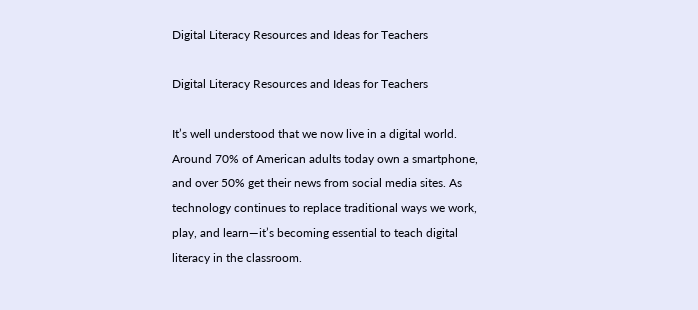Digital Literacy Resources and Ideas for Teachers

Digital Literacy Resources and Ideas for Teachers

It’s well understood that we now live in a digital world. Around 70% of American adults today own a smartphone, and over 50% get their news from social media sites. As technology continues to replace traditional ways we work, play, and learn—it’s becoming essential to teach digital literacy in the classroom.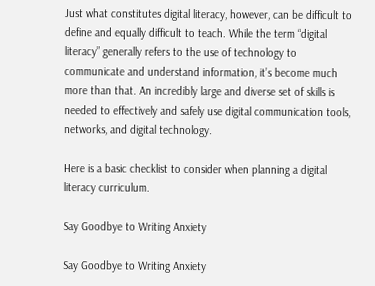Just what constitutes digital literacy, however, can be difficult to define and equally difficult to teach. While the term “digital literacy” generally refers to the use of technology to communicate and understand information, it’s become much more than that. An incredibly large and diverse set of skills is needed to effectively and safely use digital communication tools, networks, and digital technology.

Here is a basic checklist to consider when planning a digital literacy curriculum.

Say Goodbye to Writing Anxiety

Say Goodbye to Writing Anxiety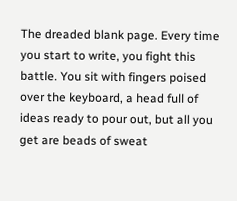The dreaded blank page. Every time you start to write, you fight this battle. You sit with fingers poised over the keyboard, a head full of ideas ready to pour out, but all you get are beads of sweat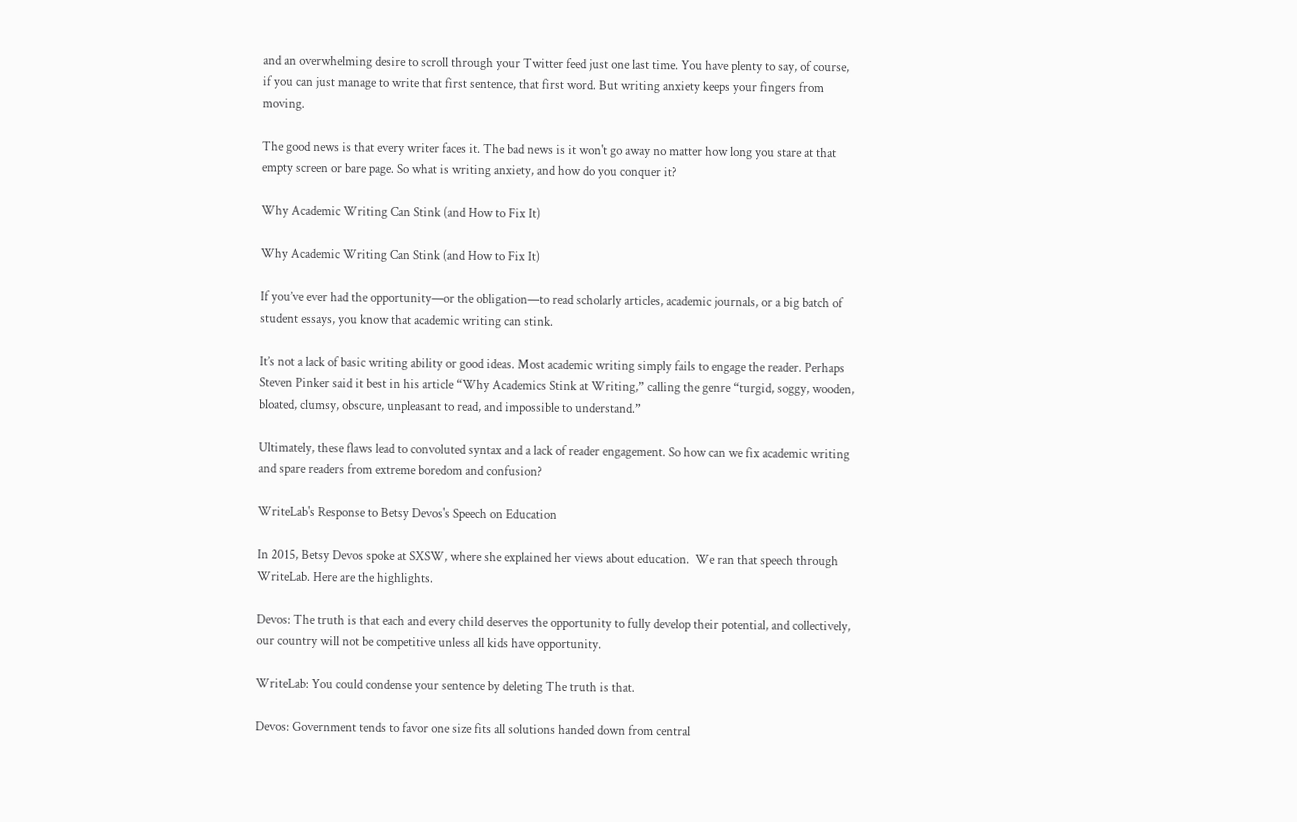and an overwhelming desire to scroll through your Twitter feed just one last time. You have plenty to say, of course, if you can just manage to write that first sentence, that first word. But writing anxiety keeps your fingers from moving.

The good news is that every writer faces it. The bad news is it won't go away no matter how long you stare at that empty screen or bare page. So what is writing anxiety, and how do you conquer it?

Why Academic Writing Can Stink (and How to Fix It)

Why Academic Writing Can Stink (and How to Fix It)

If you’ve ever had the opportunity—or the obligation—to read scholarly articles, academic journals, or a big batch of student essays, you know that academic writing can stink.

It’s not a lack of basic writing ability or good ideas. Most academic writing simply fails to engage the reader. Perhaps Steven Pinker said it best in his article “Why Academics Stink at Writing,” calling the genre “turgid, soggy, wooden, bloated, clumsy, obscure, unpleasant to read, and impossible to understand.”

Ultimately, these flaws lead to convoluted syntax and a lack of reader engagement. So how can we fix academic writing and spare readers from extreme boredom and confusion?

WriteLab's Response to Betsy Devos's Speech on Education

In 2015, Betsy Devos spoke at SXSW, where she explained her views about education.  We ran that speech through WriteLab. Here are the highlights.

Devos: The truth is that each and every child deserves the opportunity to fully develop their potential, and collectively, our country will not be competitive unless all kids have opportunity.

WriteLab: You could condense your sentence by deleting The truth is that.

Devos: Government tends to favor one size fits all solutions handed down from central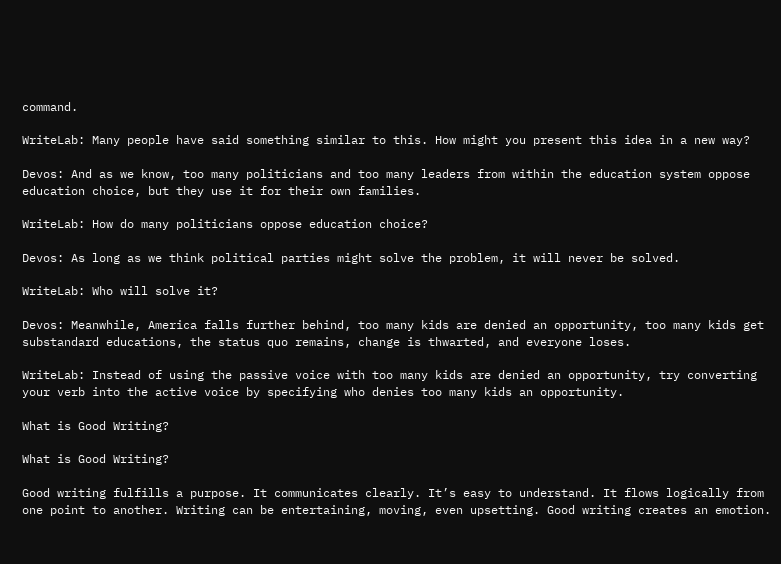command.

WriteLab: Many people have said something similar to this. How might you present this idea in a new way?

Devos: And as we know, too many politicians and too many leaders from within the education system oppose education choice, but they use it for their own families.

WriteLab: How do many politicians oppose education choice?

Devos: As long as we think political parties might solve the problem, it will never be solved.

WriteLab: Who will solve it?

Devos: Meanwhile, America falls further behind, too many kids are denied an opportunity, too many kids get substandard educations, the status quo remains, change is thwarted, and everyone loses.

WriteLab: Instead of using the passive voice with too many kids are denied an opportunity, try converting your verb into the active voice by specifying who denies too many kids an opportunity.

What is Good Writing?

What is Good Writing?

Good writing fulfills a purpose. It communicates clearly. It’s easy to understand. It flows logically from one point to another. Writing can be entertaining, moving, even upsetting. Good writing creates an emotion.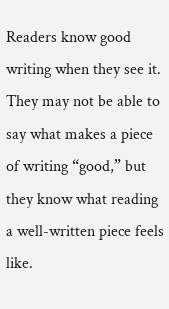Readers know good writing when they see it. They may not be able to say what makes a piece of writing “good,” but they know what reading a well-written piece feels like.